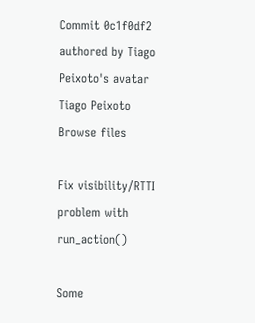Commit 0c1f0df2 authored by Tiago Peixoto's avatar Tiago Peixoto
Browse files

Fix visibility/RTTI problem with run_action()

Some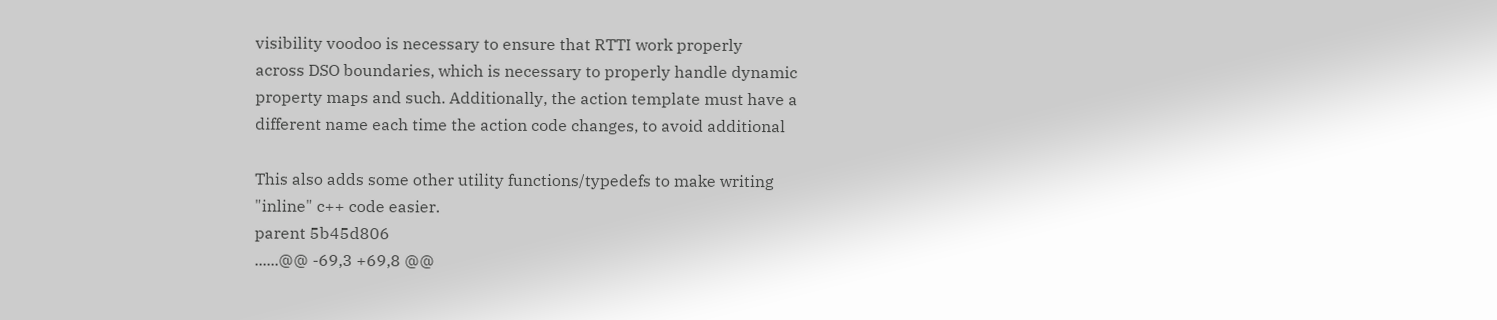visibility voodoo is necessary to ensure that RTTI work properly
across DSO boundaries, which is necessary to properly handle dynamic
property maps and such. Additionally, the action template must have a
different name each time the action code changes, to avoid additional

This also adds some other utility functions/typedefs to make writing
"inline" c++ code easier.
parent 5b45d806
......@@ -69,3 +69,8 @@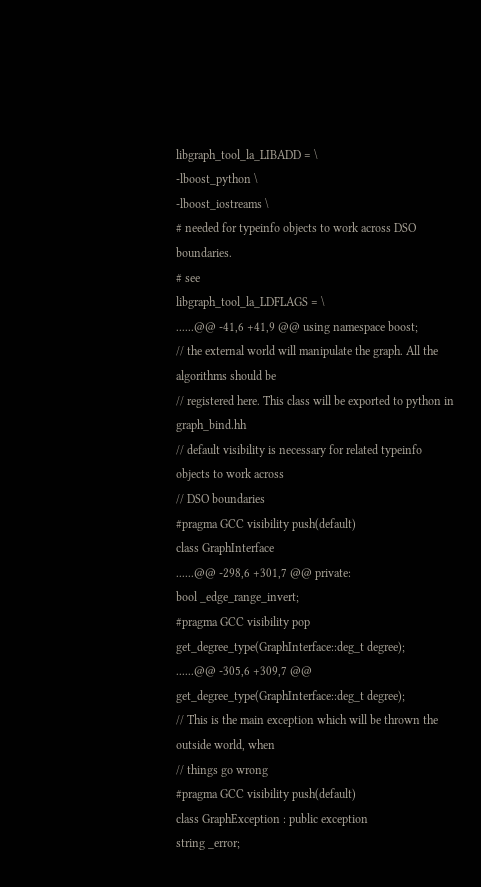libgraph_tool_la_LIBADD = \
-lboost_python \
-lboost_iostreams \
# needed for typeinfo objects to work across DSO boundaries.
# see
libgraph_tool_la_LDFLAGS = \
......@@ -41,6 +41,9 @@ using namespace boost;
// the external world will manipulate the graph. All the algorithms should be
// registered here. This class will be exported to python in graph_bind.hh
// default visibility is necessary for related typeinfo objects to work across
// DSO boundaries
#pragma GCC visibility push(default)
class GraphInterface
......@@ -298,6 +301,7 @@ private:
bool _edge_range_invert;
#pragma GCC visibility pop
get_degree_type(GraphInterface::deg_t degree);
......@@ -305,6 +309,7 @@ get_degree_type(GraphInterface::deg_t degree);
// This is the main exception which will be thrown the outside world, when
// things go wrong
#pragma GCC visibility push(default)
class GraphException : public exception
string _error;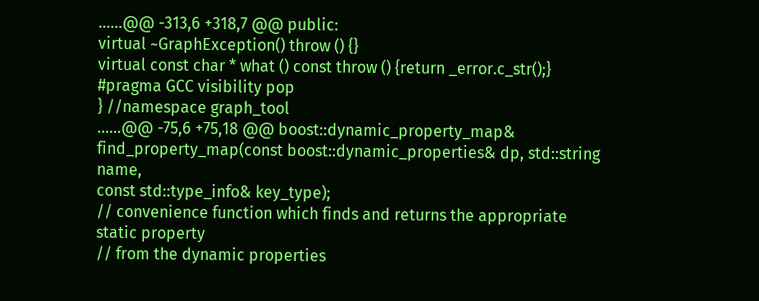......@@ -313,6 +318,7 @@ public:
virtual ~GraphException() throw () {}
virtual const char * what () const throw () {return _error.c_str();}
#pragma GCC visibility pop
} //namespace graph_tool
......@@ -75,6 +75,18 @@ boost::dynamic_property_map&
find_property_map(const boost::dynamic_properties& dp, std::string name,
const std::type_info& key_type);
// convenience function which finds and returns the appropriate static property
// from the dynamic properties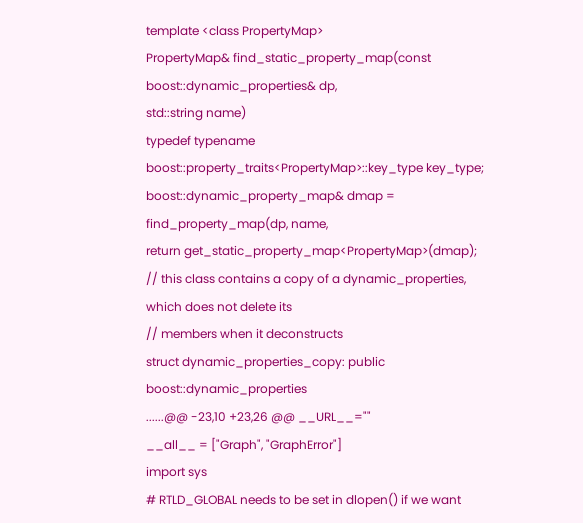template <class PropertyMap>
PropertyMap& find_static_property_map(const boost::dynamic_properties& dp,
std::string name)
typedef typename boost::property_traits<PropertyMap>::key_type key_type;
boost::dynamic_property_map& dmap = find_property_map(dp, name,
return get_static_property_map<PropertyMap>(dmap);
// this class contains a copy of a dynamic_properties, which does not delete its
// members when it deconstructs
struct dynamic_properties_copy: public boost::dynamic_properties
......@@ -23,10 +23,26 @@ __URL__=""
__all__ = ["Graph", "GraphError"]
import sys
# RTLD_GLOBAL needs to be set in dlopen() if we want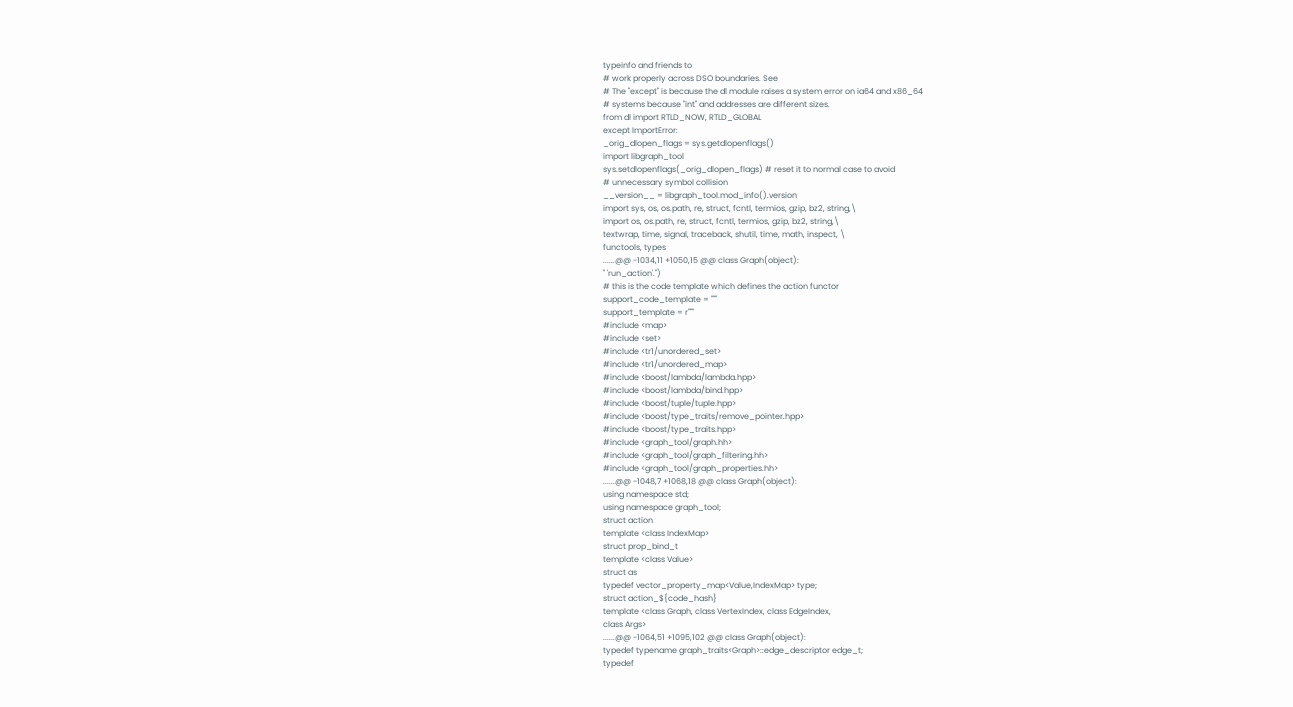typeinfo and friends to
# work properly across DSO boundaries. See
# The "except" is because the dl module raises a system error on ia64 and x86_64
# systems because "int" and addresses are different sizes.
from dl import RTLD_NOW, RTLD_GLOBAL
except ImportError:
_orig_dlopen_flags = sys.getdlopenflags()
import libgraph_tool
sys.setdlopenflags(_orig_dlopen_flags) # reset it to normal case to avoid
# unnecessary symbol collision
__version__ = libgraph_tool.mod_info().version
import sys, os, os.path, re, struct, fcntl, termios, gzip, bz2, string,\
import os, os.path, re, struct, fcntl, termios, gzip, bz2, string,\
textwrap, time, signal, traceback, shutil, time, math, inspect, \
functools, types
......@@ -1034,11 +1050,15 @@ class Graph(object):
" 'run_action'.")
# this is the code template which defines the action functor
support_code_template = """
support_template = r"""
#include <map>
#include <set>
#include <tr1/unordered_set>
#include <tr1/unordered_map>
#include <boost/lambda/lambda.hpp>
#include <boost/lambda/bind.hpp>
#include <boost/tuple/tuple.hpp>
#include <boost/type_traits/remove_pointer.hpp>
#include <boost/type_traits.hpp>
#include <graph_tool/graph.hh>
#include <graph_tool/graph_filtering.hh>
#include <graph_tool/graph_properties.hh>
......@@ -1048,7 +1068,18 @@ class Graph(object):
using namespace std;
using namespace graph_tool;
struct action
template <class IndexMap>
struct prop_bind_t
template <class Value>
struct as
typedef vector_property_map<Value,IndexMap> type;
struct action_${code_hash}
template <class Graph, class VertexIndex, class EdgeIndex,
class Args>
......@@ -1064,51 +1095,102 @@ class Graph(object):
typedef typename graph_traits<Graph>::edge_descriptor edge_t;
typedef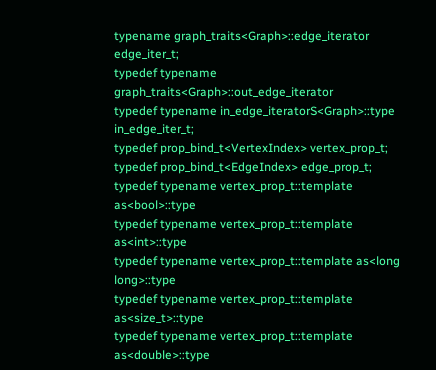typename graph_traits<Graph>::edge_iterator edge_iter_t;
typedef typename graph_traits<Graph>::out_edge_iterator
typedef typename in_edge_iteratorS<Graph>::type in_edge_iter_t;
typedef prop_bind_t<VertexIndex> vertex_prop_t;
typedef prop_bind_t<EdgeIndex> edge_prop_t;
typedef typename vertex_prop_t::template as<bool>::type
typedef typename vertex_prop_t::template as<int>::type
typedef typename vertex_prop_t::template as<long long>::type
typedef typename vertex_prop_t::template as<size_t>::type
typedef typename vertex_prop_t::template as<double>::type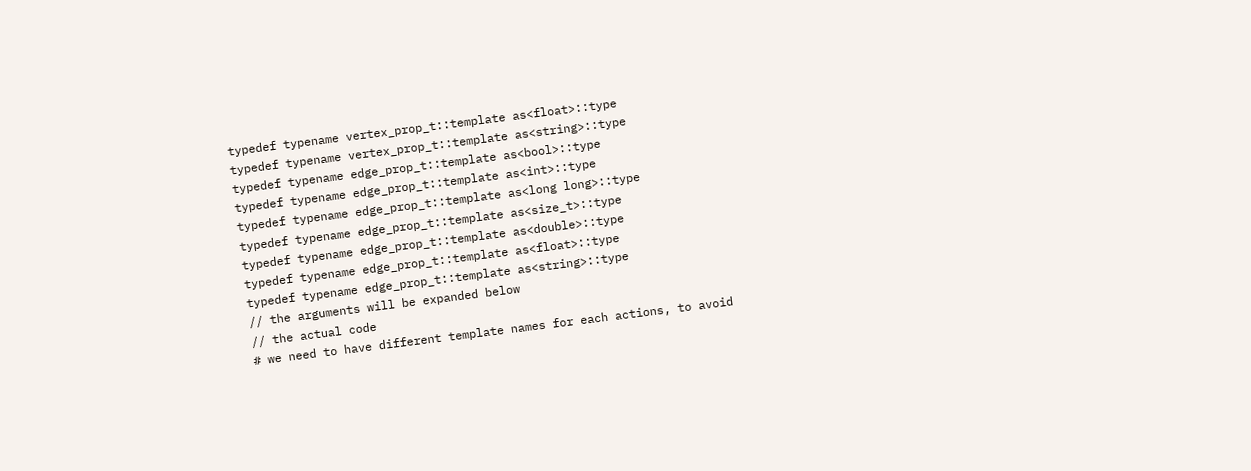typedef typename vertex_prop_t::template as<float>::type
typedef typename vertex_prop_t::template as<string>::type
typedef typename edge_prop_t::template as<bool>::type
typedef typename edge_prop_t::template as<int>::type
typedef typename edge_prop_t::template as<long long>::type
typedef typename edge_prop_t::template as<size_t>::type
typedef typename edge_prop_t::template as<double>::type
typedef typename edge_prop_t::template as<float>::type
typedef typename edge_prop_t::template as<string>::type
// the arguments will be expanded below
// the actual code
# we need to have different template names for each actions, to avoid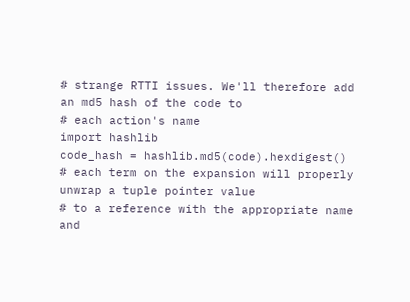# strange RTTI issues. We'll therefore add an md5 hash of the code to
# each action's name
import hashlib
code_hash = hashlib.md5(code).hexdigest()
# each term on the expansion will properly unwrap a tuple pointer value
# to a reference with the appropriate name and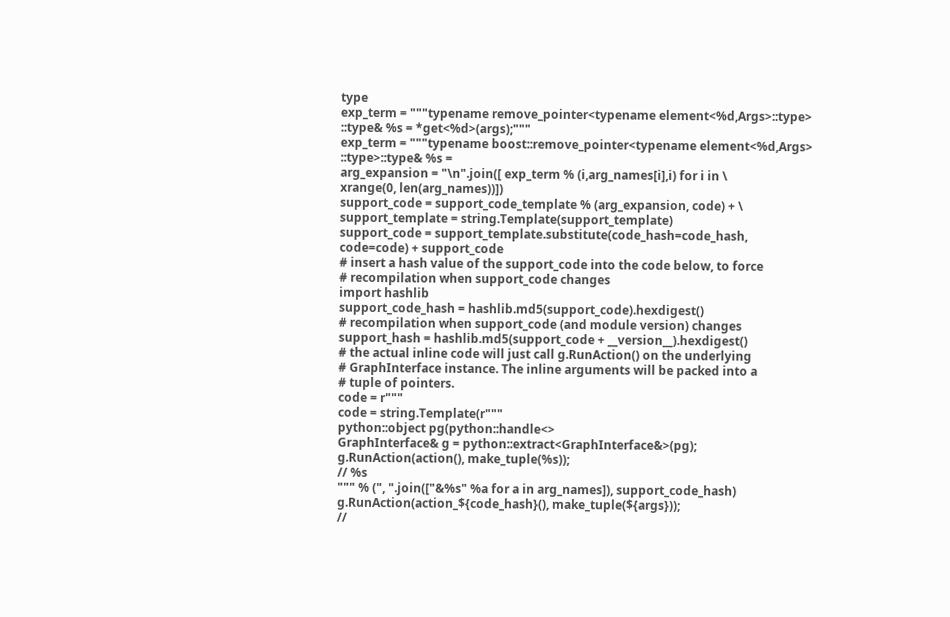type
exp_term = """typename remove_pointer<typename element<%d,Args>::type>
::type& %s = *get<%d>(args);"""
exp_term = """typename boost::remove_pointer<typename element<%d,Args>
::type>::type& %s =
arg_expansion = "\n".join([ exp_term % (i,arg_names[i],i) for i in \
xrange(0, len(arg_names))])
support_code = support_code_template % (arg_expansion, code) + \
support_template = string.Template(support_template)
support_code = support_template.substitute(code_hash=code_hash,
code=code) + support_code
# insert a hash value of the support_code into the code below, to force
# recompilation when support_code changes
import hashlib
support_code_hash = hashlib.md5(support_code).hexdigest()
# recompilation when support_code (and module version) changes
support_hash = hashlib.md5(support_code + __version__).hexdigest()
# the actual inline code will just call g.RunAction() on the underlying
# GraphInterface instance. The inline arguments will be packed into a
# tuple of pointers.
code = r"""
code = string.Template(r"""
python::object pg(python::handle<>
GraphInterface& g = python::extract<GraphInterface&>(pg);
g.RunAction(action(), make_tuple(%s));
// %s
""" % (", ".join(["&%s" %a for a in arg_names]), support_code_hash)
g.RunAction(action_${code_hash}(), make_tuple(${args}));
//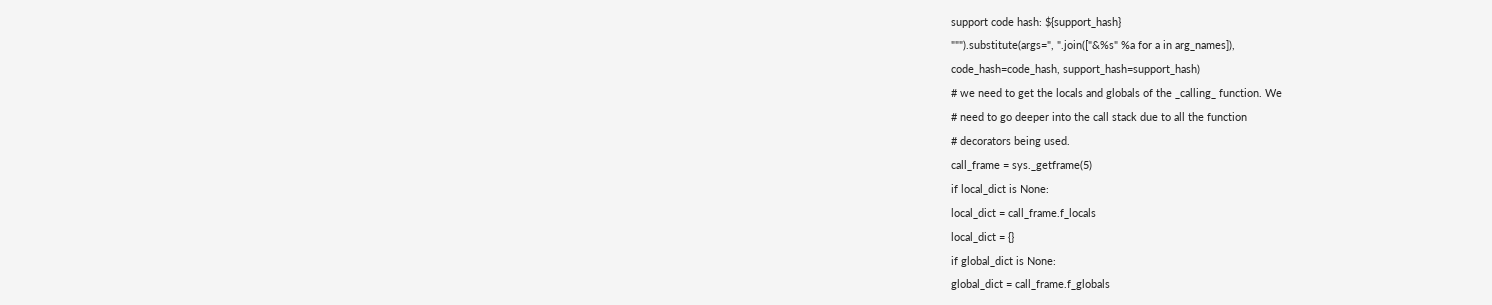support code hash: ${support_hash}
""").substitute(args=", ".join(["&%s" %a for a in arg_names]),
code_hash=code_hash, support_hash=support_hash)
# we need to get the locals and globals of the _calling_ function. We
# need to go deeper into the call stack due to all the function
# decorators being used.
call_frame = sys._getframe(5)
if local_dict is None:
local_dict = call_frame.f_locals
local_dict = {}
if global_dict is None:
global_dict = call_frame.f_globals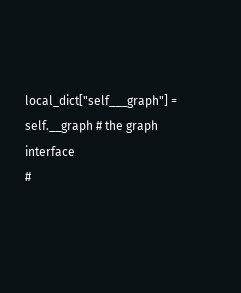local_dict["self___graph"] = self.__graph # the graph interface
#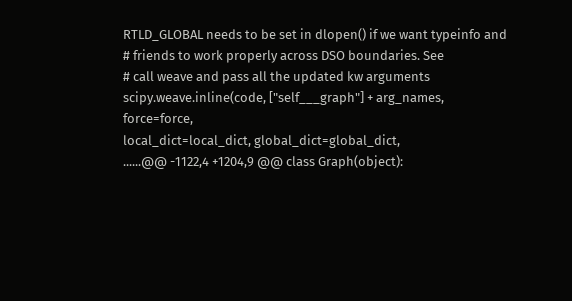RTLD_GLOBAL needs to be set in dlopen() if we want typeinfo and
# friends to work properly across DSO boundaries. See
# call weave and pass all the updated kw arguments
scipy.weave.inline(code, ["self___graph"] + arg_names, force=force,
local_dict=local_dict, global_dict=global_dict,
......@@ -1122,4 +1204,9 @@ class Graph(object):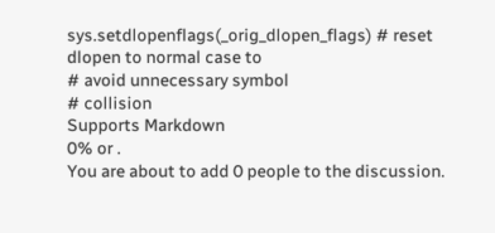sys.setdlopenflags(_orig_dlopen_flags) # reset dlopen to normal case to
# avoid unnecessary symbol
# collision
Supports Markdown
0% or .
You are about to add 0 people to the discussion.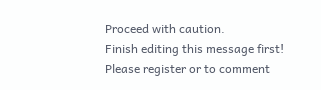Proceed with caution.
Finish editing this message first!
Please register or to comment